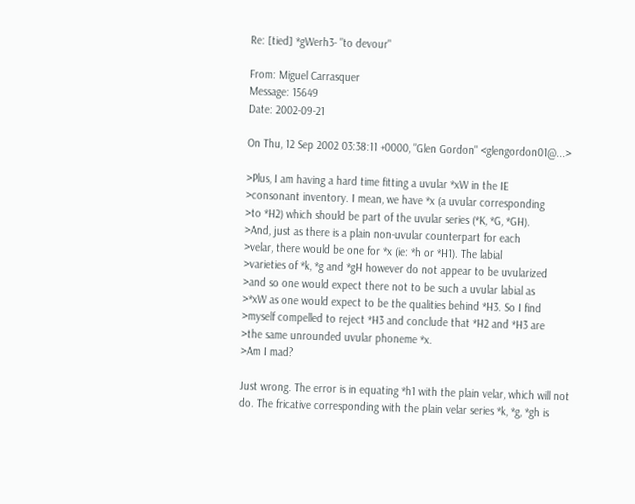Re: [tied] *gWerh3- "to devour"

From: Miguel Carrasquer
Message: 15649
Date: 2002-09-21

On Thu, 12 Sep 2002 03:38:11 +0000, "Glen Gordon" <glengordon01@...>

>Plus, I am having a hard time fitting a uvular *xW in the IE
>consonant inventory. I mean, we have *x (a uvular corresponding
>to *H2) which should be part of the uvular series (*K, *G, *GH).
>And, just as there is a plain non-uvular counterpart for each
>velar, there would be one for *x (ie: *h or *H1). The labial
>varieties of *k, *g and *gH however do not appear to be uvularized
>and so one would expect there not to be such a uvular labial as
>*xW as one would expect to be the qualities behind *H3. So I find
>myself compelled to reject *H3 and conclude that *H2 and *H3 are
>the same unrounded uvular phoneme *x.
>Am I mad?

Just wrong. The error is in equating *h1 with the plain velar, which will not
do. The fricative corresponding with the plain velar series *k, *g, *gh is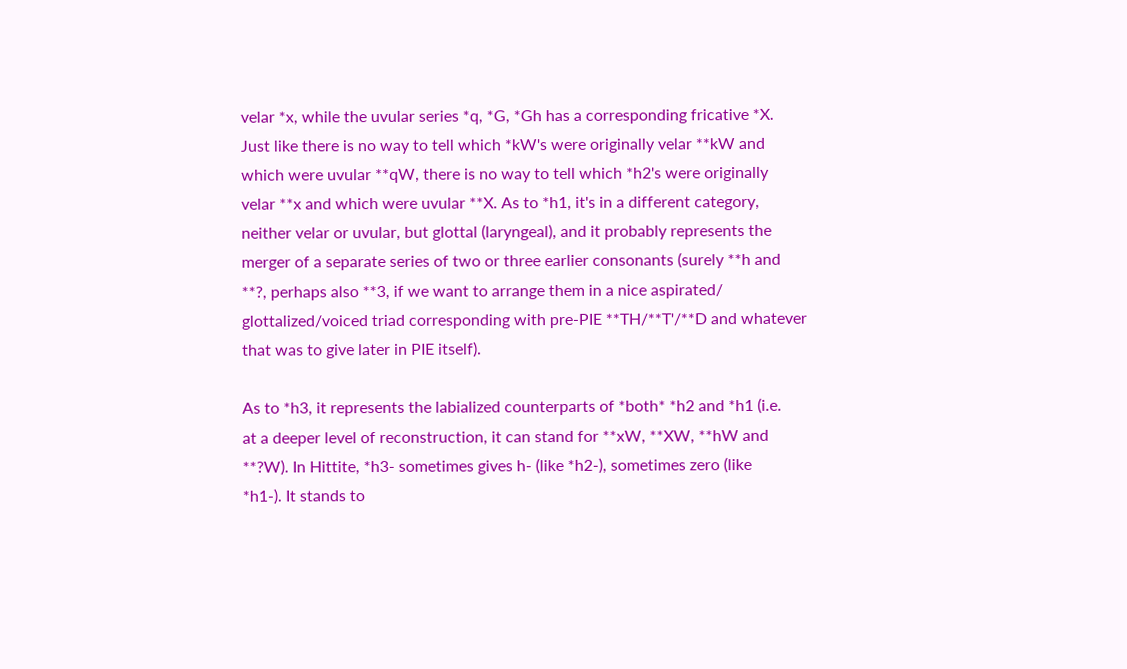velar *x, while the uvular series *q, *G, *Gh has a corresponding fricative *X.
Just like there is no way to tell which *kW's were originally velar **kW and
which were uvular **qW, there is no way to tell which *h2's were originally
velar **x and which were uvular **X. As to *h1, it's in a different category,
neither velar or uvular, but glottal (laryngeal), and it probably represents the
merger of a separate series of two or three earlier consonants (surely **h and
**?, perhaps also **3, if we want to arrange them in a nice aspirated/
glottalized/voiced triad corresponding with pre-PIE **TH/**T'/**D and whatever
that was to give later in PIE itself).

As to *h3, it represents the labialized counterparts of *both* *h2 and *h1 (i.e.
at a deeper level of reconstruction, it can stand for **xW, **XW, **hW and
**?W). In Hittite, *h3- sometimes gives h- (like *h2-), sometimes zero (like
*h1-). It stands to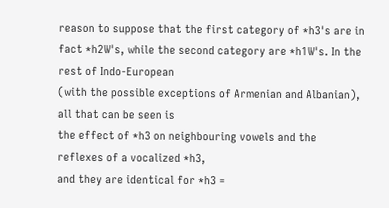reason to suppose that the first category of *h3's are in
fact *h2W's, while the second category are *h1W's. In the rest of Indo-European
(with the possible exceptions of Armenian and Albanian), all that can be seen is
the effect of *h3 on neighbouring vowels and the reflexes of a vocalized *h3,
and they are identical for *h3 =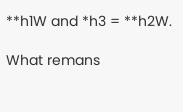**h1W and *h3 = **h2W.

What remans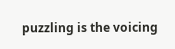puzzling is the voicing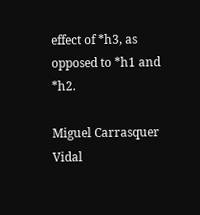effect of *h3, as opposed to *h1 and *h2.

Miguel Carrasquer Vidal